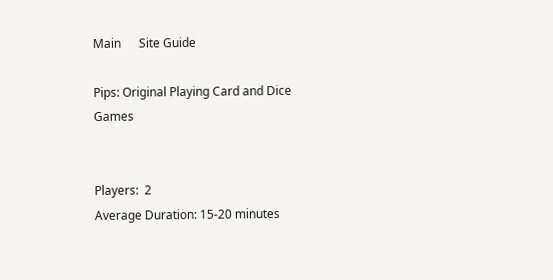Main      Site Guide

Pips: Original Playing Card and Dice Games


Players:  2
Average Duration: 15-20 minutes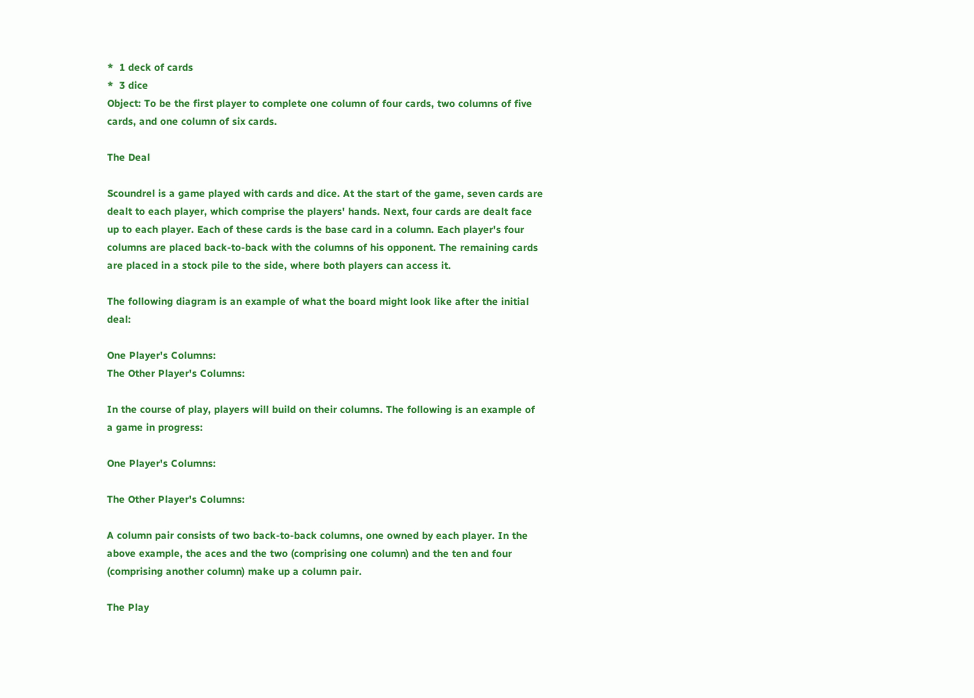*  1 deck of cards
*  3 dice
Object: To be the first player to complete one column of four cards, two columns of five cards, and one column of six cards.

The Deal

Scoundrel is a game played with cards and dice. At the start of the game, seven cards are dealt to each player, which comprise the players' hands. Next, four cards are dealt face up to each player. Each of these cards is the base card in a column. Each player's four columns are placed back-to-back with the columns of his opponent. The remaining cards are placed in a stock pile to the side, where both players can access it.

The following diagram is an example of what the board might look like after the initial deal:

One Player's Columns:
The Other Player's Columns:

In the course of play, players will build on their columns. The following is an example of a game in progress:

One Player's Columns:

The Other Player's Columns:

A column pair consists of two back-to-back columns, one owned by each player. In the above example, the aces and the two (comprising one column) and the ten and four (comprising another column) make up a column pair.

The Play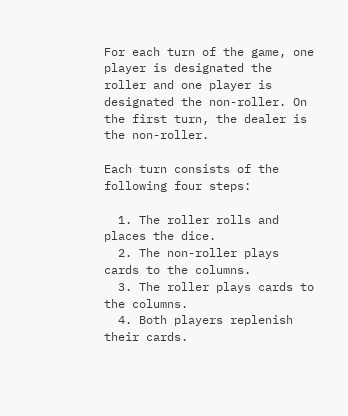For each turn of the game, one player is designated the roller and one player is designated the non-roller. On the first turn, the dealer is the non-roller.

Each turn consists of the following four steps:

  1. The roller rolls and places the dice.
  2. The non-roller plays cards to the columns.
  3. The roller plays cards to the columns.
  4. Both players replenish their cards.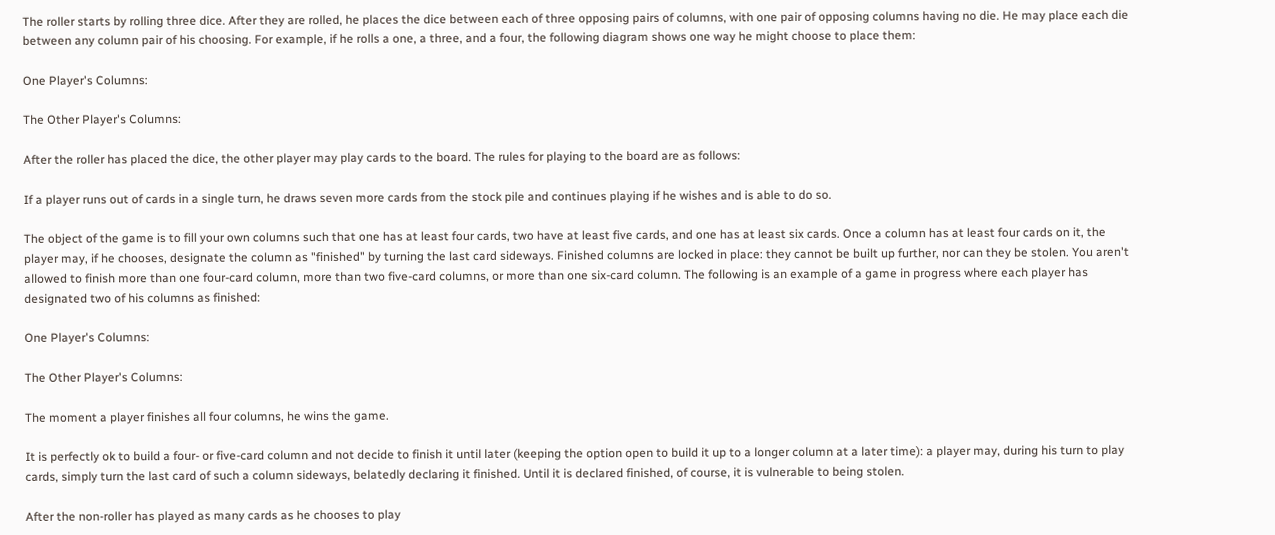The roller starts by rolling three dice. After they are rolled, he places the dice between each of three opposing pairs of columns, with one pair of opposing columns having no die. He may place each die between any column pair of his choosing. For example, if he rolls a one, a three, and a four, the following diagram shows one way he might choose to place them:

One Player's Columns:

The Other Player's Columns:

After the roller has placed the dice, the other player may play cards to the board. The rules for playing to the board are as follows:

If a player runs out of cards in a single turn, he draws seven more cards from the stock pile and continues playing if he wishes and is able to do so.

The object of the game is to fill your own columns such that one has at least four cards, two have at least five cards, and one has at least six cards. Once a column has at least four cards on it, the player may, if he chooses, designate the column as "finished" by turning the last card sideways. Finished columns are locked in place: they cannot be built up further, nor can they be stolen. You aren't allowed to finish more than one four-card column, more than two five-card columns, or more than one six-card column. The following is an example of a game in progress where each player has designated two of his columns as finished:

One Player's Columns:

The Other Player's Columns:

The moment a player finishes all four columns, he wins the game.

It is perfectly ok to build a four- or five-card column and not decide to finish it until later (keeping the option open to build it up to a longer column at a later time): a player may, during his turn to play cards, simply turn the last card of such a column sideways, belatedly declaring it finished. Until it is declared finished, of course, it is vulnerable to being stolen.

After the non-roller has played as many cards as he chooses to play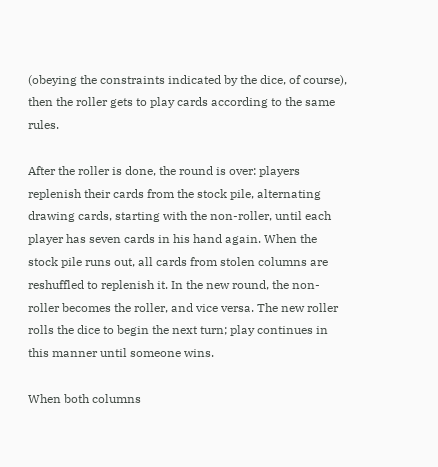(obeying the constraints indicated by the dice, of course), then the roller gets to play cards according to the same rules.

After the roller is done, the round is over: players replenish their cards from the stock pile, alternating drawing cards, starting with the non-roller, until each player has seven cards in his hand again. When the stock pile runs out, all cards from stolen columns are reshuffled to replenish it. In the new round, the non-roller becomes the roller, and vice versa. The new roller rolls the dice to begin the next turn; play continues in this manner until someone wins.

When both columns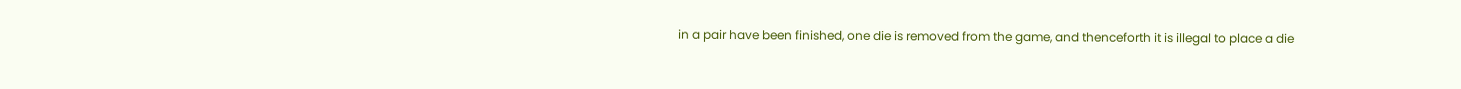in a pair have been finished, one die is removed from the game, and thenceforth it is illegal to place a die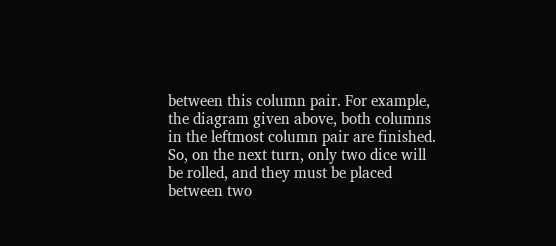between this column pair. For example, the diagram given above, both columns in the leftmost column pair are finished. So, on the next turn, only two dice will be rolled, and they must be placed between two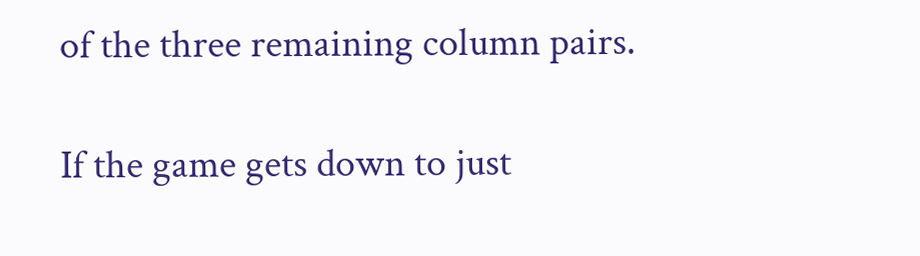of the three remaining column pairs.

If the game gets down to just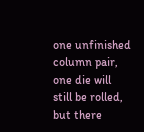one unfinished column pair, one die will still be rolled, but there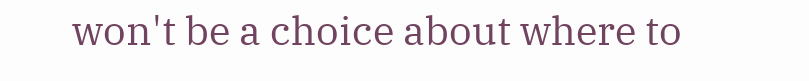won't be a choice about where to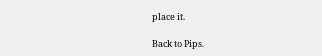place it.

Back to Pips.